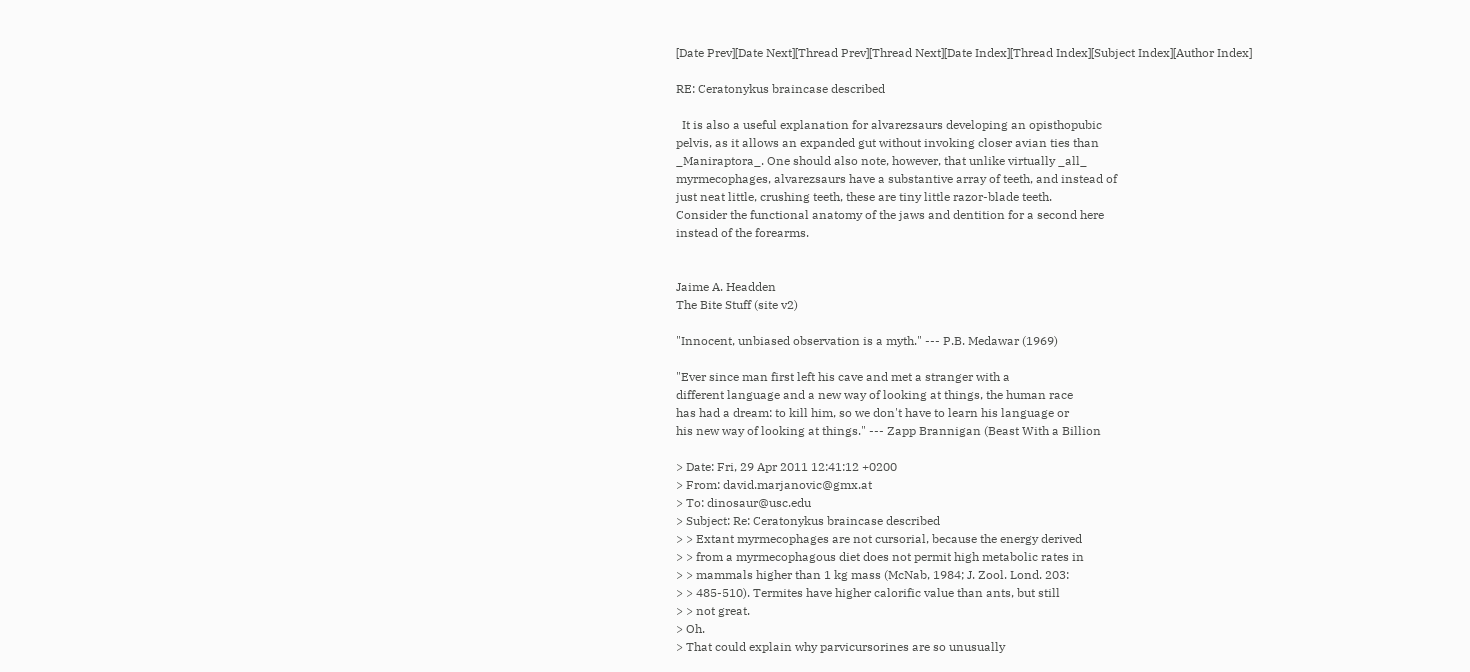[Date Prev][Date Next][Thread Prev][Thread Next][Date Index][Thread Index][Subject Index][Author Index]

RE: Ceratonykus braincase described

  It is also a useful explanation for alvarezsaurs developing an opisthopubic
pelvis, as it allows an expanded gut without invoking closer avian ties than
_Maniraptora_. One should also note, however, that unlike virtually _all_
myrmecophages, alvarezsaurs have a substantive array of teeth, and instead of
just neat little, crushing teeth, these are tiny little razor-blade teeth.
Consider the functional anatomy of the jaws and dentition for a second here
instead of the forearms.


Jaime A. Headden
The Bite Stuff (site v2)

"Innocent, unbiased observation is a myth." --- P.B. Medawar (1969)

"Ever since man first left his cave and met a stranger with a
different language and a new way of looking at things, the human race
has had a dream: to kill him, so we don't have to learn his language or
his new way of looking at things." --- Zapp Brannigan (Beast With a Billion

> Date: Fri, 29 Apr 2011 12:41:12 +0200
> From: david.marjanovic@gmx.at
> To: dinosaur@usc.edu
> Subject: Re: Ceratonykus braincase described
> > Extant myrmecophages are not cursorial, because the energy derived
> > from a myrmecophagous diet does not permit high metabolic rates in
> > mammals higher than 1 kg mass (McNab, 1984; J. Zool. Lond. 203:
> > 485-510). Termites have higher calorific value than ants, but still
> > not great.
> Oh.
> That could explain why parvicursorines are so unusually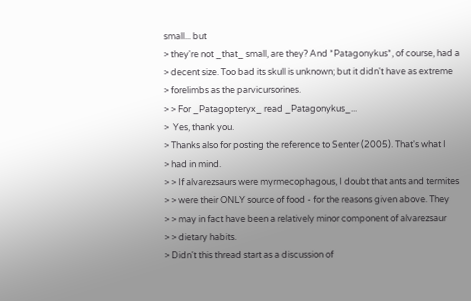small... but
> they're not _that_ small, are they? And *Patagonykus*, of course, had a
> decent size. Too bad its skull is unknown; but it didn't have as extreme
> forelimbs as the parvicursorines.
> > For _Patagopteryx_ read _Patagonykus_...
>  Yes, thank you.
> Thanks also for posting the reference to Senter (2005). That's what I
> had in mind.
> > If alvarezsaurs were myrmecophagous, I doubt that ants and termites
> > were their ONLY source of food - for the reasons given above. They
> > may in fact have been a relatively minor component of alvarezsaur
> > dietary habits.
> Didn't this thread start as a discussion of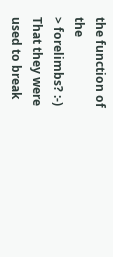the function of the
> forelimbs? :-) That they were used to break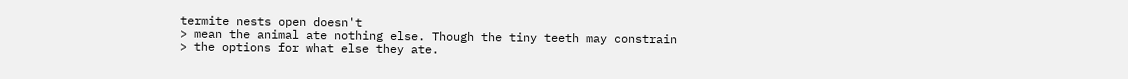termite nests open doesn't
> mean the animal ate nothing else. Though the tiny teeth may constrain
> the options for what else they ate.